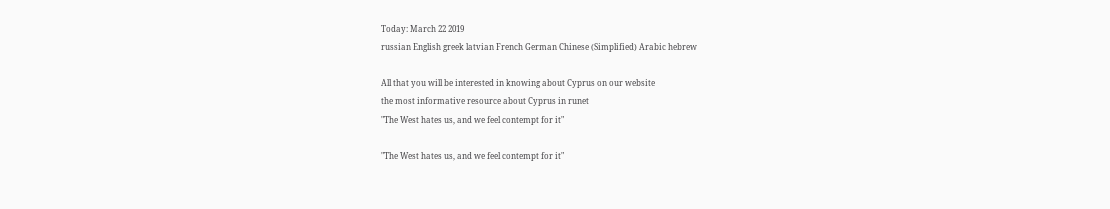Today: March 22 2019
russian English greek latvian French German Chinese (Simplified) Arabic hebrew

All that you will be interested in knowing about Cyprus on our website
the most informative resource about Cyprus in runet
"The West hates us, and we feel contempt for it"

"The West hates us, and we feel contempt for it"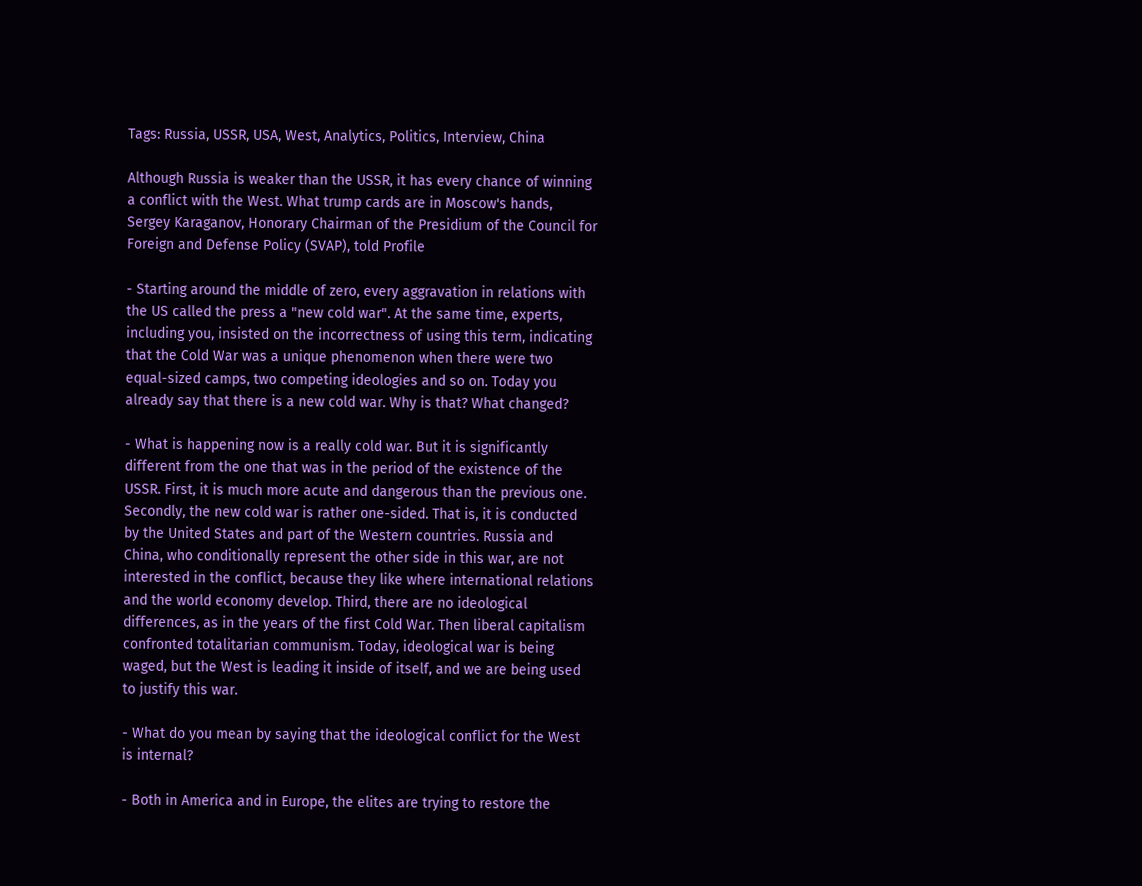Tags: Russia, USSR, USA, West, Analytics, Politics, Interview, China

Although Russia is weaker than the USSR, it has every chance of winning a conflict with the West. What trump cards are in Moscow's hands, Sergey Karaganov, Honorary Chairman of the Presidium of the Council for Foreign and Defense Policy (SVAP), told Profile

- Starting around the middle of zero, every aggravation in relations with the US called the press a "new cold war". At the same time, experts, including you, insisted on the incorrectness of using this term, indicating that the Cold War was a unique phenomenon when there were two equal-sized camps, two competing ideologies and so on. Today you already say that there is a new cold war. Why is that? What changed?

- What is happening now is a really cold war. But it is significantly different from the one that was in the period of the existence of the USSR. First, it is much more acute and dangerous than the previous one. Secondly, the new cold war is rather one-sided. That is, it is conducted by the United States and part of the Western countries. Russia and China, who conditionally represent the other side in this war, are not interested in the conflict, because they like where international relations and the world economy develop. Third, there are no ideological differences, as in the years of the first Cold War. Then liberal capitalism confronted totalitarian communism. Today, ideological war is being waged, but the West is leading it inside of itself, and we are being used to justify this war.

- What do you mean by saying that the ideological conflict for the West is internal?

- Both in America and in Europe, the elites are trying to restore the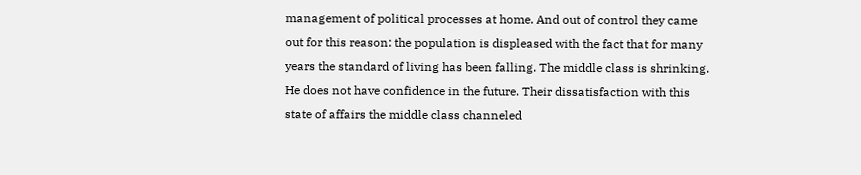management of political processes at home. And out of control they came out for this reason: the population is displeased with the fact that for many years the standard of living has been falling. The middle class is shrinking. He does not have confidence in the future. Their dissatisfaction with this state of affairs the middle class channeled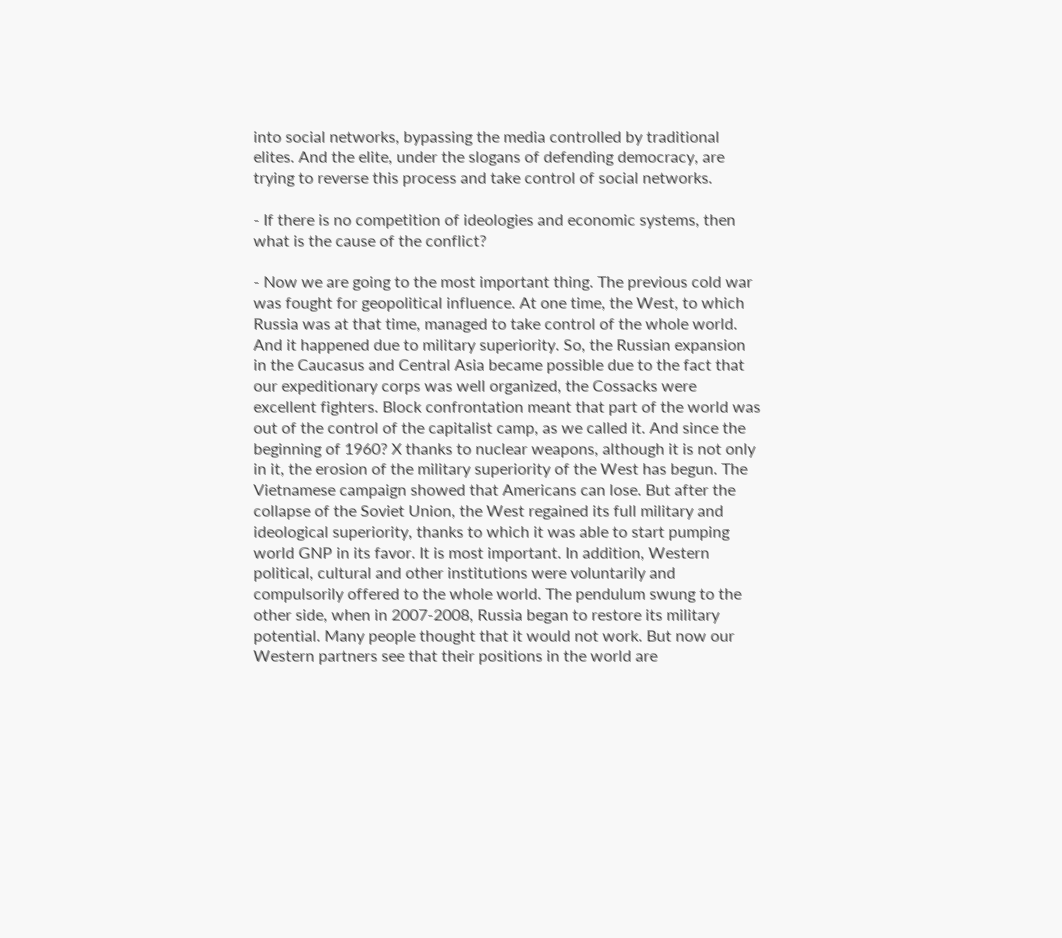into social networks, bypassing the media controlled by traditional elites. And the elite, under the slogans of defending democracy, are trying to reverse this process and take control of social networks.

- If there is no competition of ideologies and economic systems, then what is the cause of the conflict?

- Now we are going to the most important thing. The previous cold war was fought for geopolitical influence. At one time, the West, to which Russia was at that time, managed to take control of the whole world. And it happened due to military superiority. So, the Russian expansion in the Caucasus and Central Asia became possible due to the fact that our expeditionary corps was well organized, the Cossacks were excellent fighters. Block confrontation meant that part of the world was out of the control of the capitalist camp, as we called it. And since the beginning of 1960? X thanks to nuclear weapons, although it is not only in it, the erosion of the military superiority of the West has begun. The Vietnamese campaign showed that Americans can lose. But after the collapse of the Soviet Union, the West regained its full military and ideological superiority, thanks to which it was able to start pumping world GNP in its favor. It is most important. In addition, Western political, cultural and other institutions were voluntarily and compulsorily offered to the whole world. The pendulum swung to the other side, when in 2007-2008, Russia began to restore its military potential. Many people thought that it would not work. But now our Western partners see that their positions in the world are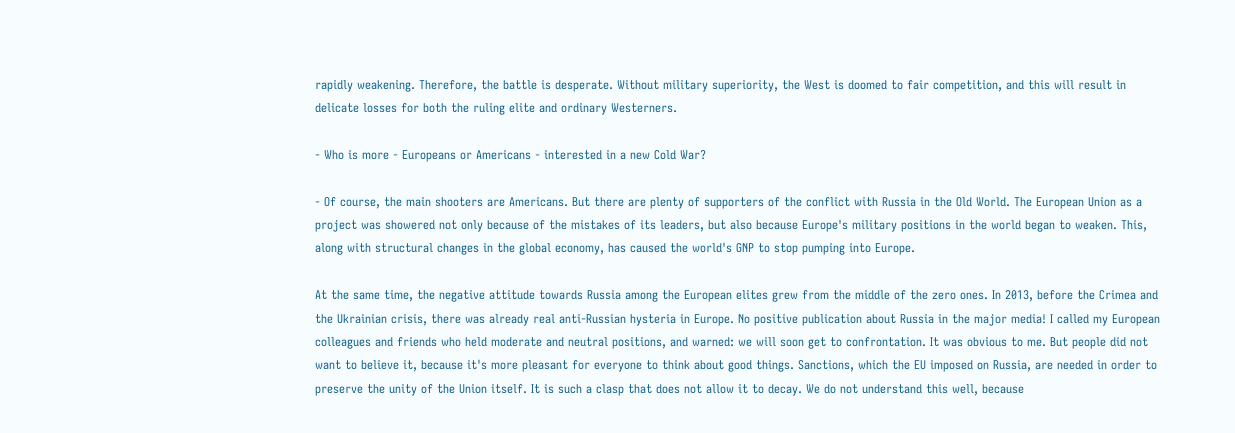rapidly weakening. Therefore, the battle is desperate. Without military superiority, the West is doomed to fair competition, and this will result in delicate losses for both the ruling elite and ordinary Westerners.

- Who is more - Europeans or Americans - interested in a new Cold War?

- Of course, the main shooters are Americans. But there are plenty of supporters of the conflict with Russia in the Old World. The European Union as a project was showered not only because of the mistakes of its leaders, but also because Europe's military positions in the world began to weaken. This, along with structural changes in the global economy, has caused the world's GNP to stop pumping into Europe.

At the same time, the negative attitude towards Russia among the European elites grew from the middle of the zero ones. In 2013, before the Crimea and the Ukrainian crisis, there was already real anti-Russian hysteria in Europe. No positive publication about Russia in the major media! I called my European colleagues and friends who held moderate and neutral positions, and warned: we will soon get to confrontation. It was obvious to me. But people did not want to believe it, because it's more pleasant for everyone to think about good things. Sanctions, which the EU imposed on Russia, are needed in order to preserve the unity of the Union itself. It is such a clasp that does not allow it to decay. We do not understand this well, because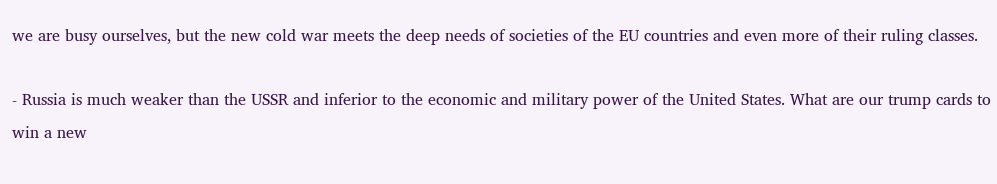we are busy ourselves, but the new cold war meets the deep needs of societies of the EU countries and even more of their ruling classes.

- Russia is much weaker than the USSR and inferior to the economic and military power of the United States. What are our trump cards to win a new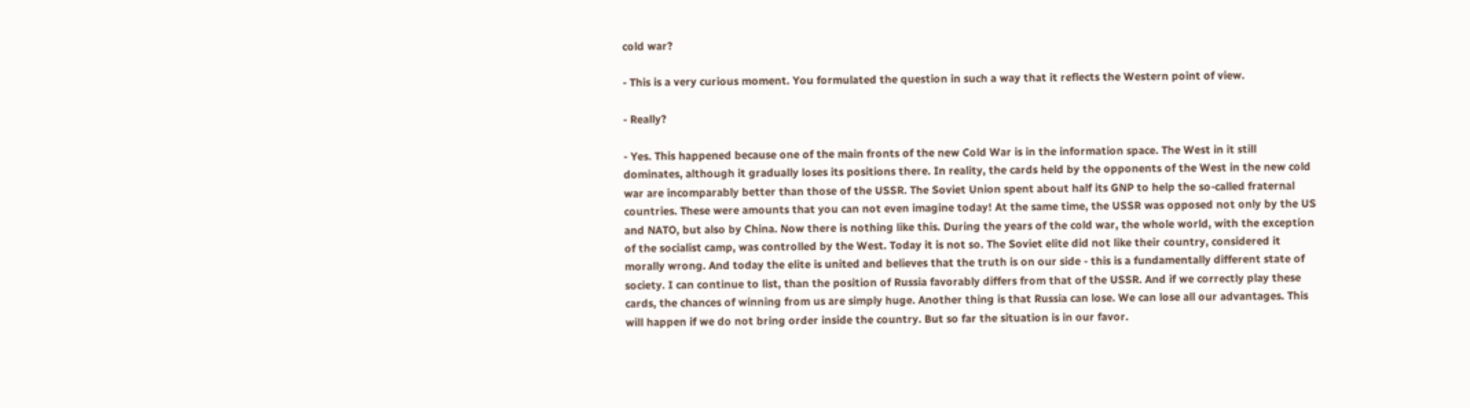cold war?

- This is a very curious moment. You formulated the question in such a way that it reflects the Western point of view.

- Really?

- Yes. This happened because one of the main fronts of the new Cold War is in the information space. The West in it still dominates, although it gradually loses its positions there. In reality, the cards held by the opponents of the West in the new cold war are incomparably better than those of the USSR. The Soviet Union spent about half its GNP to help the so-called fraternal countries. These were amounts that you can not even imagine today! At the same time, the USSR was opposed not only by the US and NATO, but also by China. Now there is nothing like this. During the years of the cold war, the whole world, with the exception of the socialist camp, was controlled by the West. Today it is not so. The Soviet elite did not like their country, considered it morally wrong. And today the elite is united and believes that the truth is on our side - this is a fundamentally different state of society. I can continue to list, than the position of Russia favorably differs from that of the USSR. And if we correctly play these cards, the chances of winning from us are simply huge. Another thing is that Russia can lose. We can lose all our advantages. This will happen if we do not bring order inside the country. But so far the situation is in our favor.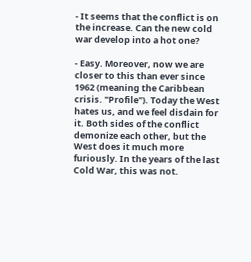- It seems that the conflict is on the increase. Can the new cold war develop into a hot one?

- Easy. Moreover, now we are closer to this than ever since 1962 (meaning the Caribbean crisis. "Profile"). Today the West hates us, and we feel disdain for it. Both sides of the conflict demonize each other, but the West does it much more furiously. In the years of the last Cold War, this was not.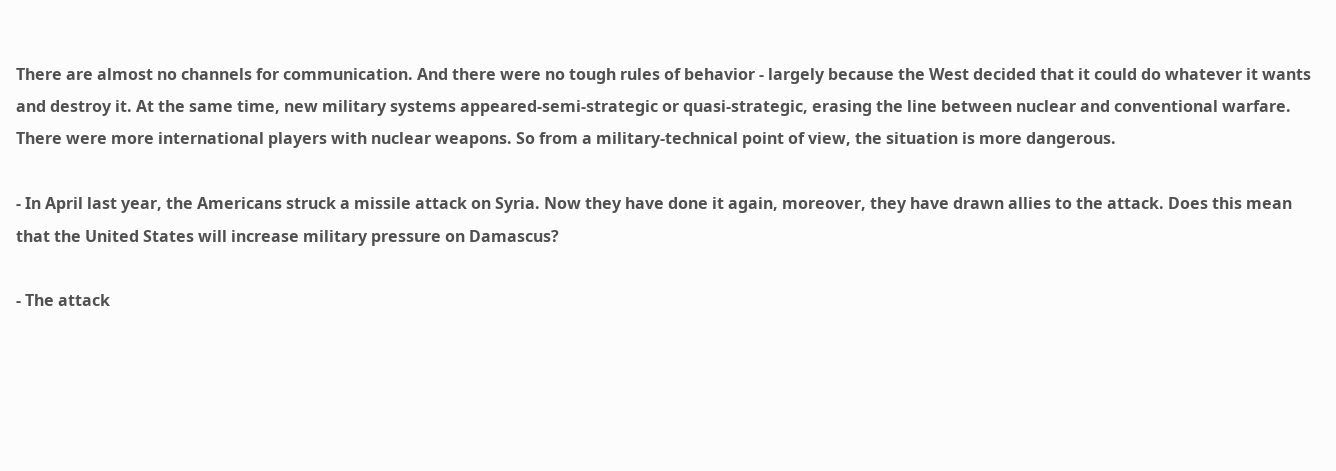There are almost no channels for communication. And there were no tough rules of behavior - largely because the West decided that it could do whatever it wants and destroy it. At the same time, new military systems appeared-semi-strategic or quasi-strategic, erasing the line between nuclear and conventional warfare. There were more international players with nuclear weapons. So from a military-technical point of view, the situation is more dangerous.

- In April last year, the Americans struck a missile attack on Syria. Now they have done it again, moreover, they have drawn allies to the attack. Does this mean that the United States will increase military pressure on Damascus?

- The attack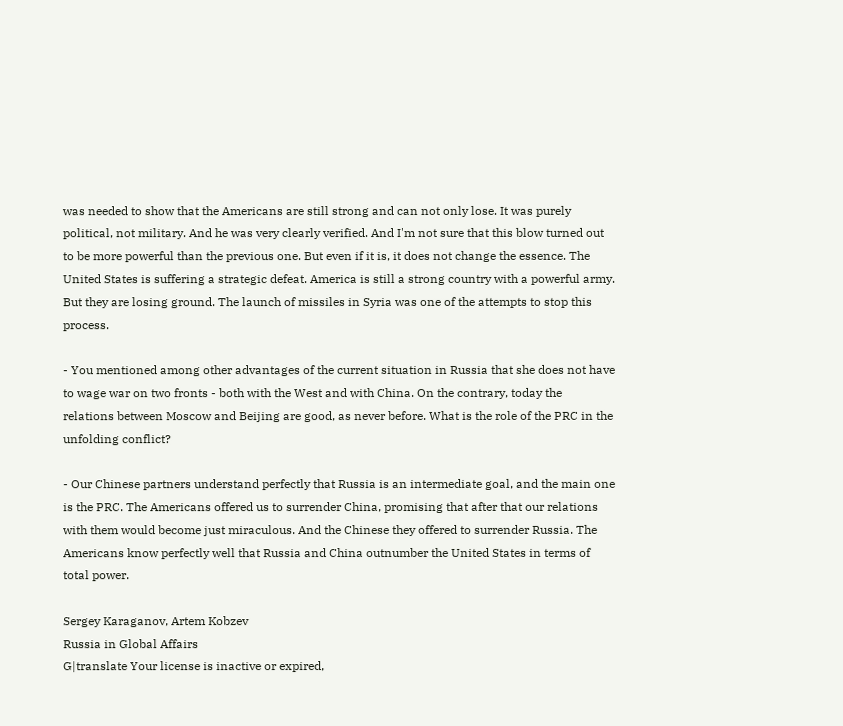was needed to show that the Americans are still strong and can not only lose. It was purely political, not military. And he was very clearly verified. And I'm not sure that this blow turned out to be more powerful than the previous one. But even if it is, it does not change the essence. The United States is suffering a strategic defeat. America is still a strong country with a powerful army. But they are losing ground. The launch of missiles in Syria was one of the attempts to stop this process.

- You mentioned among other advantages of the current situation in Russia that she does not have to wage war on two fronts - both with the West and with China. On the contrary, today the relations between Moscow and Beijing are good, as never before. What is the role of the PRC in the unfolding conflict?

- Our Chinese partners understand perfectly that Russia is an intermediate goal, and the main one is the PRC. The Americans offered us to surrender China, promising that after that our relations with them would become just miraculous. And the Chinese they offered to surrender Russia. The Americans know perfectly well that Russia and China outnumber the United States in terms of total power.

Sergey Karaganov, Artem Kobzev
Russia in Global Affairs
G|translate Your license is inactive or expired,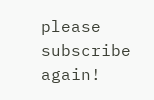please subscribe again!